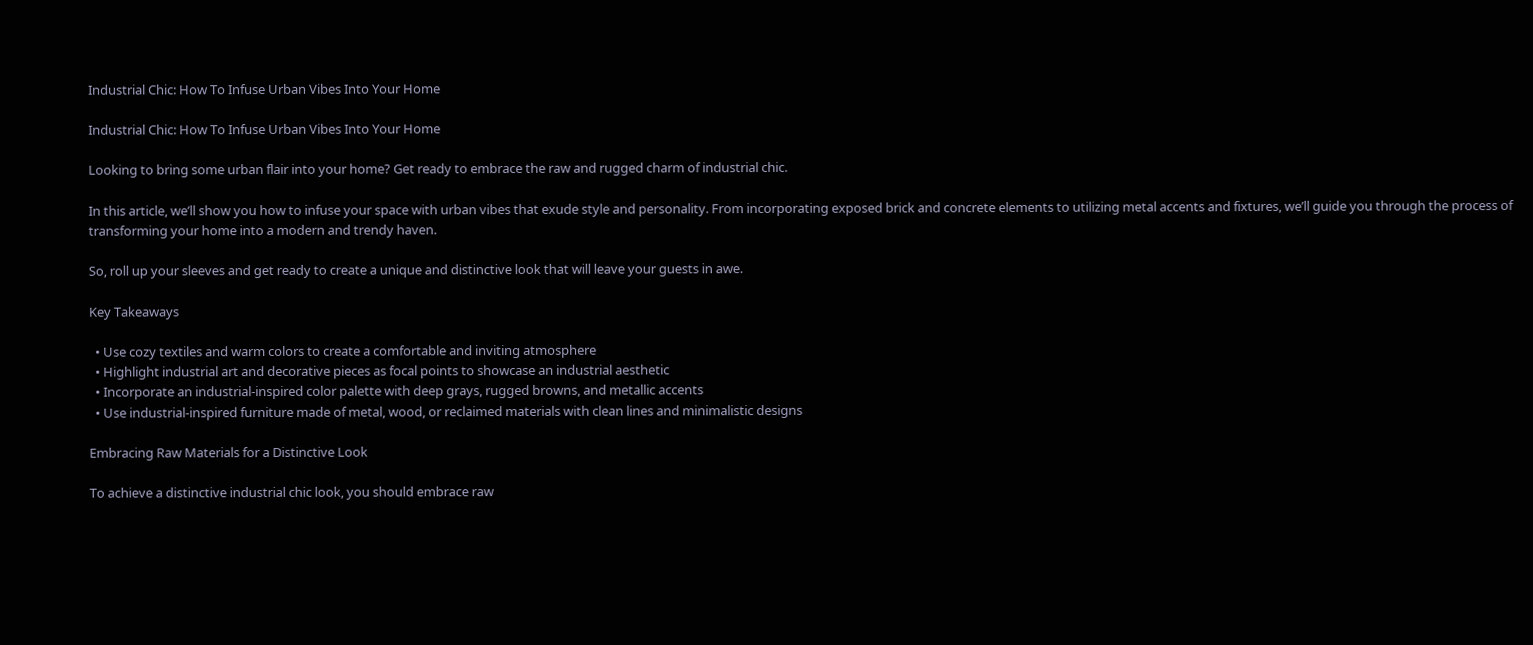Industrial Chic: How To Infuse Urban Vibes Into Your Home

Industrial Chic: How To Infuse Urban Vibes Into Your Home

Looking to bring some urban flair into your home? Get ready to embrace the raw and rugged charm of industrial chic.

In this article, we’ll show you how to infuse your space with urban vibes that exude style and personality. From incorporating exposed brick and concrete elements to utilizing metal accents and fixtures, we’ll guide you through the process of transforming your home into a modern and trendy haven.

So, roll up your sleeves and get ready to create a unique and distinctive look that will leave your guests in awe.

Key Takeaways

  • Use cozy textiles and warm colors to create a comfortable and inviting atmosphere
  • Highlight industrial art and decorative pieces as focal points to showcase an industrial aesthetic
  • Incorporate an industrial-inspired color palette with deep grays, rugged browns, and metallic accents
  • Use industrial-inspired furniture made of metal, wood, or reclaimed materials with clean lines and minimalistic designs

Embracing Raw Materials for a Distinctive Look

To achieve a distinctive industrial chic look, you should embrace raw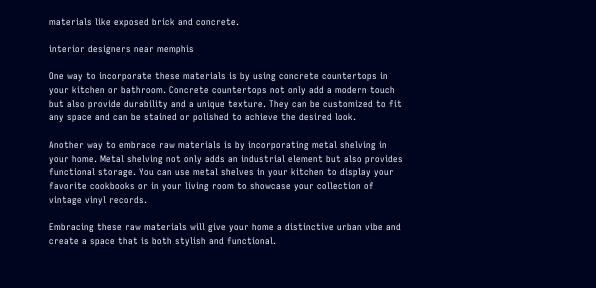materials like exposed brick and concrete.

interior designers near memphis

One way to incorporate these materials is by using concrete countertops in your kitchen or bathroom. Concrete countertops not only add a modern touch but also provide durability and a unique texture. They can be customized to fit any space and can be stained or polished to achieve the desired look.

Another way to embrace raw materials is by incorporating metal shelving in your home. Metal shelving not only adds an industrial element but also provides functional storage. You can use metal shelves in your kitchen to display your favorite cookbooks or in your living room to showcase your collection of vintage vinyl records.

Embracing these raw materials will give your home a distinctive urban vibe and create a space that is both stylish and functional.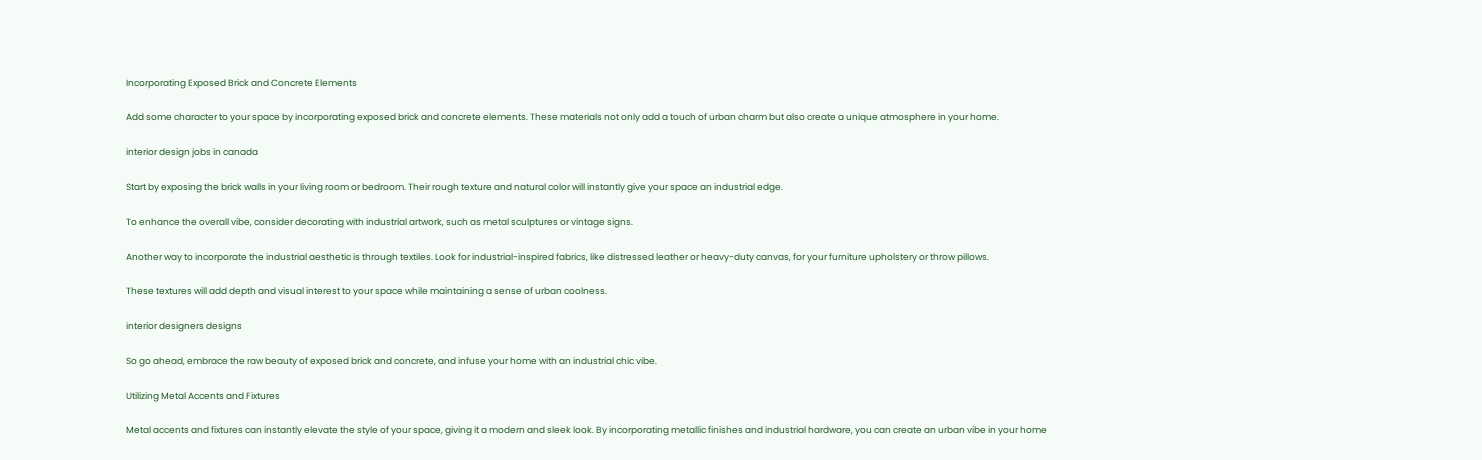Incorporating Exposed Brick and Concrete Elements

Add some character to your space by incorporating exposed brick and concrete elements. These materials not only add a touch of urban charm but also create a unique atmosphere in your home.

interior design jobs in canada

Start by exposing the brick walls in your living room or bedroom. Their rough texture and natural color will instantly give your space an industrial edge.

To enhance the overall vibe, consider decorating with industrial artwork, such as metal sculptures or vintage signs.

Another way to incorporate the industrial aesthetic is through textiles. Look for industrial-inspired fabrics, like distressed leather or heavy-duty canvas, for your furniture upholstery or throw pillows.

These textures will add depth and visual interest to your space while maintaining a sense of urban coolness.

interior designers designs

So go ahead, embrace the raw beauty of exposed brick and concrete, and infuse your home with an industrial chic vibe.

Utilizing Metal Accents and Fixtures

Metal accents and fixtures can instantly elevate the style of your space, giving it a modern and sleek look. By incorporating metallic finishes and industrial hardware, you can create an urban vibe in your home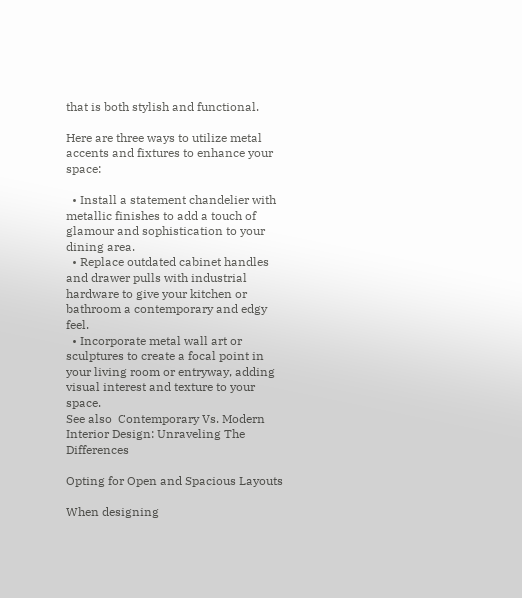that is both stylish and functional.

Here are three ways to utilize metal accents and fixtures to enhance your space:

  • Install a statement chandelier with metallic finishes to add a touch of glamour and sophistication to your dining area.
  • Replace outdated cabinet handles and drawer pulls with industrial hardware to give your kitchen or bathroom a contemporary and edgy feel.
  • Incorporate metal wall art or sculptures to create a focal point in your living room or entryway, adding visual interest and texture to your space.
See also  Contemporary Vs. Modern Interior Design: Unraveling The Differences

Opting for Open and Spacious Layouts

When designing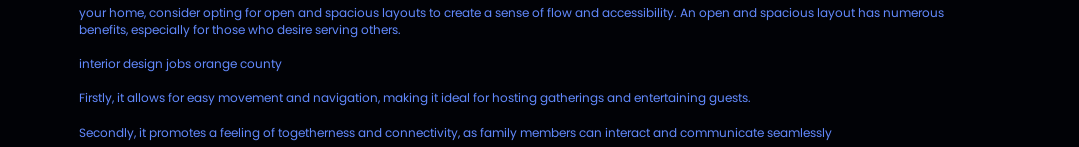your home, consider opting for open and spacious layouts to create a sense of flow and accessibility. An open and spacious layout has numerous benefits, especially for those who desire serving others.

interior design jobs orange county

Firstly, it allows for easy movement and navigation, making it ideal for hosting gatherings and entertaining guests.

Secondly, it promotes a feeling of togetherness and connectivity, as family members can interact and communicate seamlessly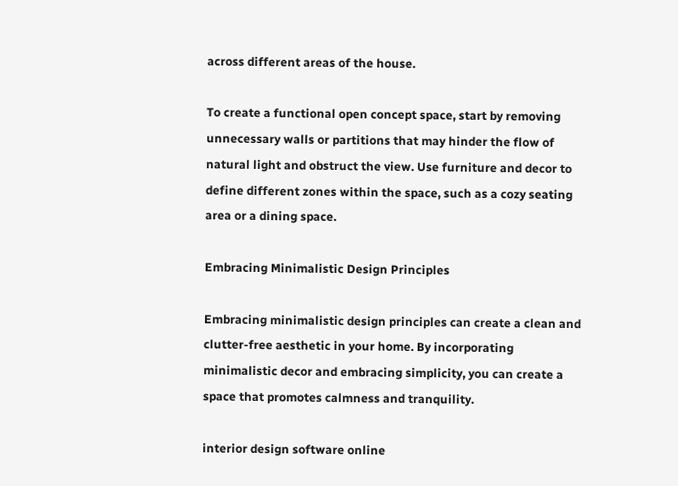across different areas of the house.

To create a functional open concept space, start by removing unnecessary walls or partitions that may hinder the flow of natural light and obstruct the view. Use furniture and decor to define different zones within the space, such as a cozy seating area or a dining space.

Embracing Minimalistic Design Principles

Embracing minimalistic design principles can create a clean and clutter-free aesthetic in your home. By incorporating minimalistic decor and embracing simplicity, you can create a space that promotes calmness and tranquility.

interior design software online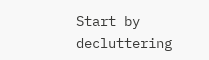Start by decluttering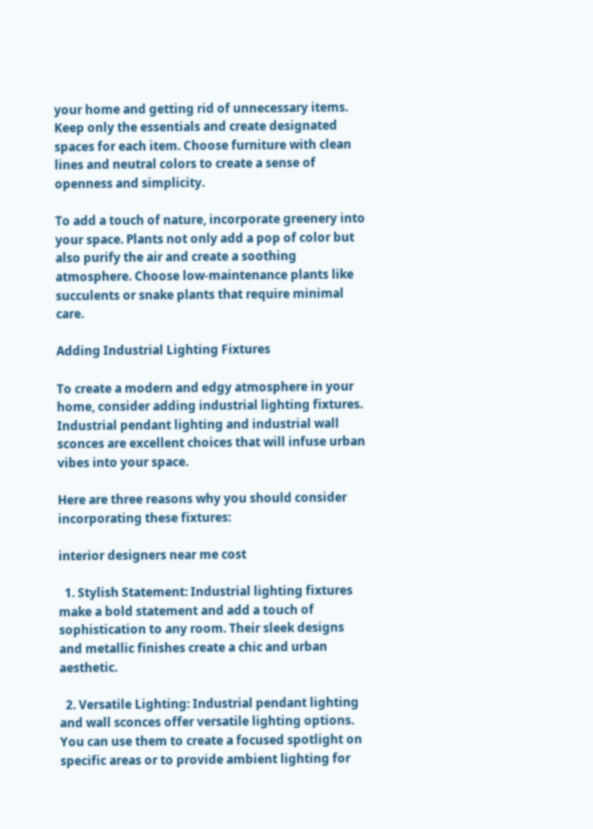your home and getting rid of unnecessary items. Keep only the essentials and create designated spaces for each item. Choose furniture with clean lines and neutral colors to create a sense of openness and simplicity.

To add a touch of nature, incorporate greenery into your space. Plants not only add a pop of color but also purify the air and create a soothing atmosphere. Choose low-maintenance plants like succulents or snake plants that require minimal care.

Adding Industrial Lighting Fixtures

To create a modern and edgy atmosphere in your home, consider adding industrial lighting fixtures. Industrial pendant lighting and industrial wall sconces are excellent choices that will infuse urban vibes into your space.

Here are three reasons why you should consider incorporating these fixtures:

interior designers near me cost

  1. Stylish Statement: Industrial lighting fixtures make a bold statement and add a touch of sophistication to any room. Their sleek designs and metallic finishes create a chic and urban aesthetic.

  2. Versatile Lighting: Industrial pendant lighting and wall sconces offer versatile lighting options. You can use them to create a focused spotlight on specific areas or to provide ambient lighting for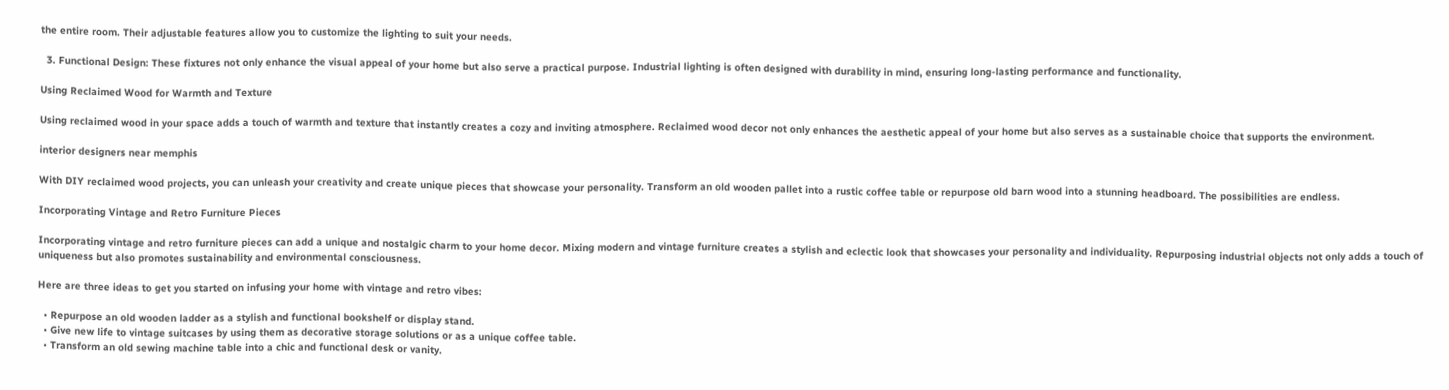the entire room. Their adjustable features allow you to customize the lighting to suit your needs.

  3. Functional Design: These fixtures not only enhance the visual appeal of your home but also serve a practical purpose. Industrial lighting is often designed with durability in mind, ensuring long-lasting performance and functionality.

Using Reclaimed Wood for Warmth and Texture

Using reclaimed wood in your space adds a touch of warmth and texture that instantly creates a cozy and inviting atmosphere. Reclaimed wood decor not only enhances the aesthetic appeal of your home but also serves as a sustainable choice that supports the environment.

interior designers near memphis

With DIY reclaimed wood projects, you can unleash your creativity and create unique pieces that showcase your personality. Transform an old wooden pallet into a rustic coffee table or repurpose old barn wood into a stunning headboard. The possibilities are endless.

Incorporating Vintage and Retro Furniture Pieces

Incorporating vintage and retro furniture pieces can add a unique and nostalgic charm to your home decor. Mixing modern and vintage furniture creates a stylish and eclectic look that showcases your personality and individuality. Repurposing industrial objects not only adds a touch of uniqueness but also promotes sustainability and environmental consciousness.

Here are three ideas to get you started on infusing your home with vintage and retro vibes:

  • Repurpose an old wooden ladder as a stylish and functional bookshelf or display stand.
  • Give new life to vintage suitcases by using them as decorative storage solutions or as a unique coffee table.
  • Transform an old sewing machine table into a chic and functional desk or vanity.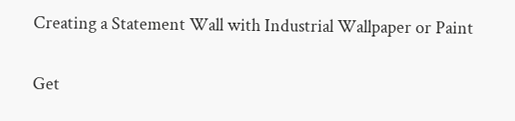Creating a Statement Wall with Industrial Wallpaper or Paint

Get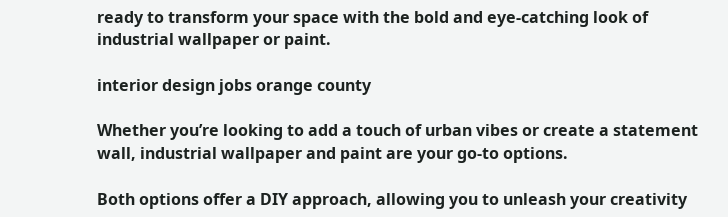ready to transform your space with the bold and eye-catching look of industrial wallpaper or paint.

interior design jobs orange county

Whether you’re looking to add a touch of urban vibes or create a statement wall, industrial wallpaper and paint are your go-to options.

Both options offer a DIY approach, allowing you to unleash your creativity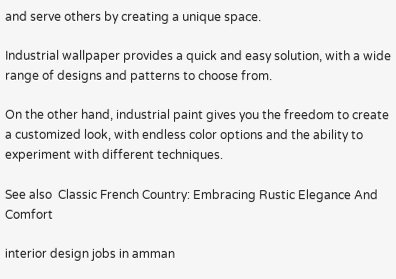and serve others by creating a unique space.

Industrial wallpaper provides a quick and easy solution, with a wide range of designs and patterns to choose from.

On the other hand, industrial paint gives you the freedom to create a customized look, with endless color options and the ability to experiment with different techniques.

See also  Classic French Country: Embracing Rustic Elegance And Comfort

interior design jobs in amman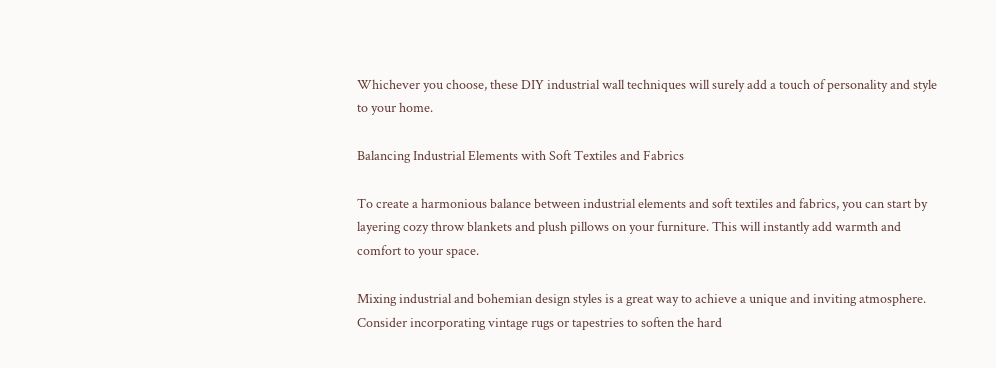Whichever you choose, these DIY industrial wall techniques will surely add a touch of personality and style to your home.

Balancing Industrial Elements with Soft Textiles and Fabrics

To create a harmonious balance between industrial elements and soft textiles and fabrics, you can start by layering cozy throw blankets and plush pillows on your furniture. This will instantly add warmth and comfort to your space.

Mixing industrial and bohemian design styles is a great way to achieve a unique and inviting atmosphere. Consider incorporating vintage rugs or tapestries to soften the hard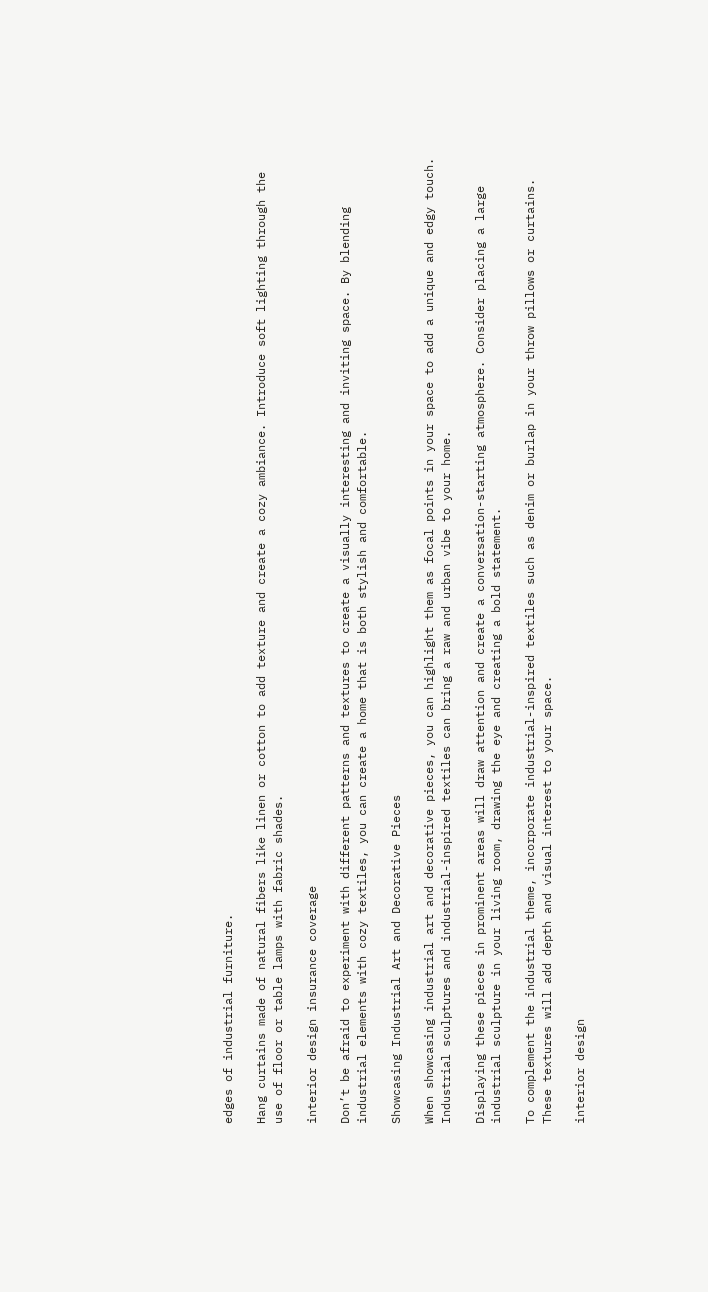edges of industrial furniture.

Hang curtains made of natural fibers like linen or cotton to add texture and create a cozy ambiance. Introduce soft lighting through the use of floor or table lamps with fabric shades.

interior design insurance coverage

Don’t be afraid to experiment with different patterns and textures to create a visually interesting and inviting space. By blending industrial elements with cozy textiles, you can create a home that is both stylish and comfortable.

Showcasing Industrial Art and Decorative Pieces

When showcasing industrial art and decorative pieces, you can highlight them as focal points in your space to add a unique and edgy touch. Industrial sculptures and industrial-inspired textiles can bring a raw and urban vibe to your home.

Displaying these pieces in prominent areas will draw attention and create a conversation-starting atmosphere. Consider placing a large industrial sculpture in your living room, drawing the eye and creating a bold statement.

To complement the industrial theme, incorporate industrial-inspired textiles such as denim or burlap in your throw pillows or curtains. These textures will add depth and visual interest to your space.

interior design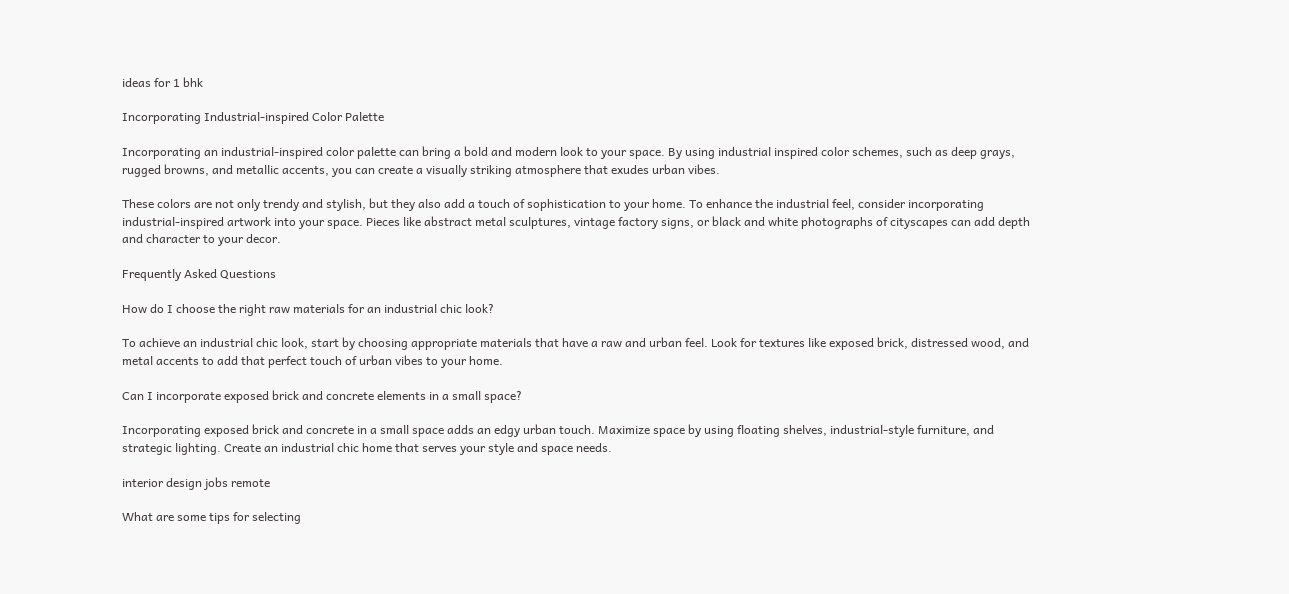ideas for 1 bhk

Incorporating Industrial-inspired Color Palette

Incorporating an industrial-inspired color palette can bring a bold and modern look to your space. By using industrial inspired color schemes, such as deep grays, rugged browns, and metallic accents, you can create a visually striking atmosphere that exudes urban vibes.

These colors are not only trendy and stylish, but they also add a touch of sophistication to your home. To enhance the industrial feel, consider incorporating industrial-inspired artwork into your space. Pieces like abstract metal sculptures, vintage factory signs, or black and white photographs of cityscapes can add depth and character to your decor.

Frequently Asked Questions

How do I choose the right raw materials for an industrial chic look?

To achieve an industrial chic look, start by choosing appropriate materials that have a raw and urban feel. Look for textures like exposed brick, distressed wood, and metal accents to add that perfect touch of urban vibes to your home.

Can I incorporate exposed brick and concrete elements in a small space?

Incorporating exposed brick and concrete in a small space adds an edgy urban touch. Maximize space by using floating shelves, industrial-style furniture, and strategic lighting. Create an industrial chic home that serves your style and space needs.

interior design jobs remote

What are some tips for selecting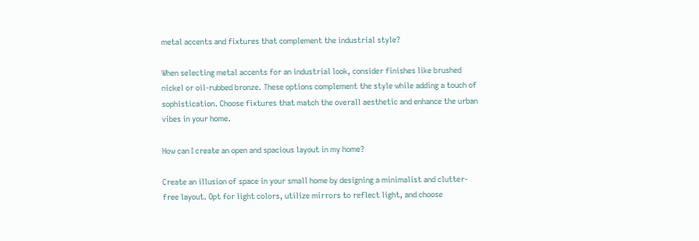metal accents and fixtures that complement the industrial style?

When selecting metal accents for an industrial look, consider finishes like brushed nickel or oil-rubbed bronze. These options complement the style while adding a touch of sophistication. Choose fixtures that match the overall aesthetic and enhance the urban vibes in your home.

How can I create an open and spacious layout in my home?

Create an illusion of space in your small home by designing a minimalist and clutter-free layout. Opt for light colors, utilize mirrors to reflect light, and choose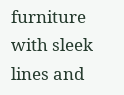furniture with sleek lines and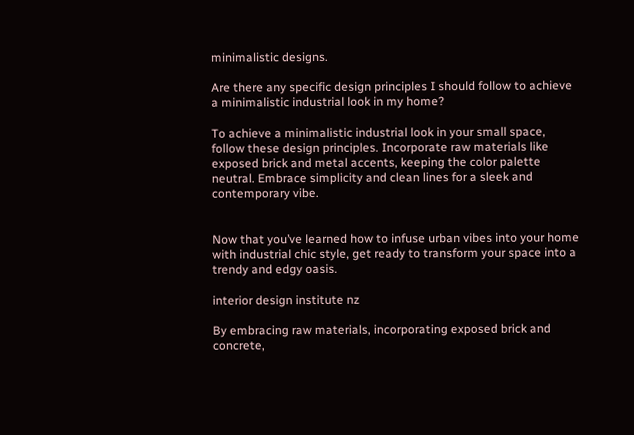minimalistic designs.

Are there any specific design principles I should follow to achieve a minimalistic industrial look in my home?

To achieve a minimalistic industrial look in your small space, follow these design principles. Incorporate raw materials like exposed brick and metal accents, keeping the color palette neutral. Embrace simplicity and clean lines for a sleek and contemporary vibe.


Now that you’ve learned how to infuse urban vibes into your home with industrial chic style, get ready to transform your space into a trendy and edgy oasis.

interior design institute nz

By embracing raw materials, incorporating exposed brick and concrete,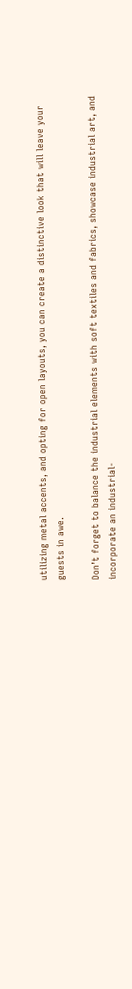utilizing metal accents, and opting for open layouts, you can create a distinctive look that will leave your guests in awe.

Don’t forget to balance the industrial elements with soft textiles and fabrics, showcase industrial art, and incorporate an industrial-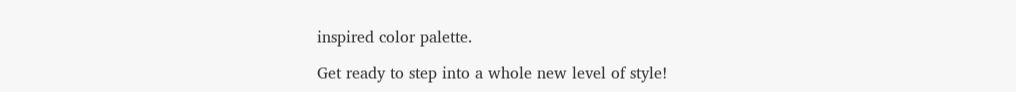inspired color palette.

Get ready to step into a whole new level of style!